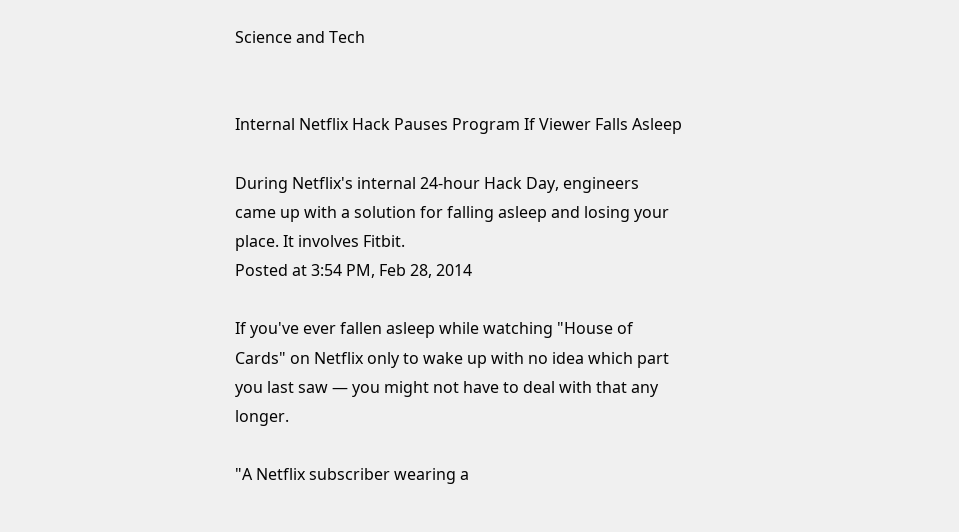Science and Tech


Internal Netflix Hack Pauses Program If Viewer Falls Asleep

During Netflix's internal 24-hour Hack Day, engineers came up with a solution for falling asleep and losing your place. It involves Fitbit.
Posted at 3:54 PM, Feb 28, 2014

If you've ever fallen asleep while watching "House of Cards" on Netflix only to wake up with no idea which part you last saw — you might not have to deal with that any longer.

"A Netflix subscriber wearing a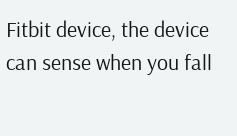Fitbit device, the device can sense when you fall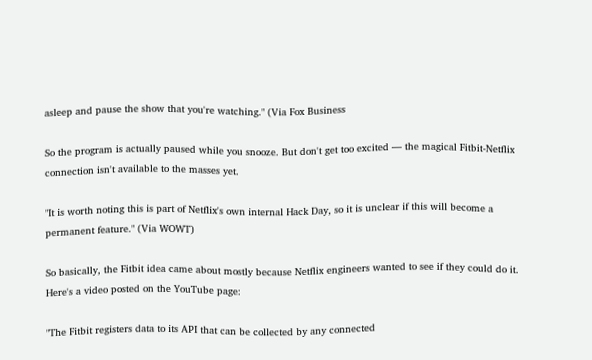asleep and pause the show that you're watching." (Via Fox Business

So the program is actually paused while you snooze. But don't get too excited — the magical Fitbit-Netflix connection isn't available to the masses yet.

"It is worth noting this is part of Netflix's own internal Hack Day, so it is unclear if this will become a permanent feature." (Via WOWT)

So basically, the Fitbit idea came about mostly because Netflix engineers wanted to see if they could do it. Here's a video posted on the YouTube page:

"The Fitbit registers data to its API that can be collected by any connected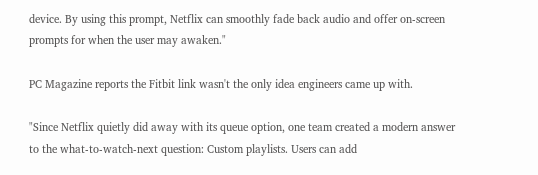device. By using this prompt, Netflix can smoothly fade back audio and offer on-screen prompts for when the user may awaken."

PC Magazine reports the Fitbit link wasn't the only idea engineers came up with.

"Since Netflix quietly did away with its queue option, one team created a modern answer to the what-to-watch-next question: Custom playlists. Users can add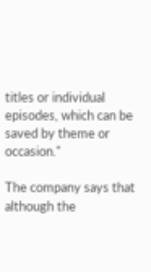titles or individual episodes, which can be saved by theme or occasion."

The company says that although the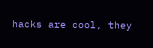hacks are cool, they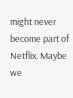might never become part of Netflix. Maybe we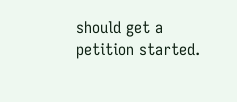should get a petition started.